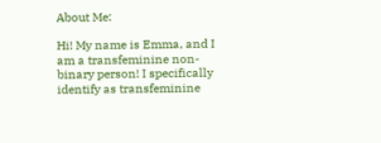About Me:

Hi! My name is Emma, and I am a transfeminine non-binary person! I specifically identify as transfeminine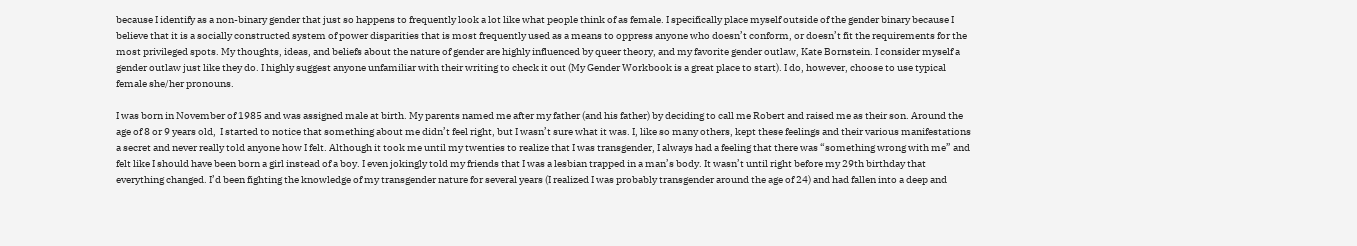because I identify as a non-binary gender that just so happens to frequently look a lot like what people think of as female. I specifically place myself outside of the gender binary because I believe that it is a socially constructed system of power disparities that is most frequently used as a means to oppress anyone who doesn’t conform, or doesn’t fit the requirements for the most privileged spots. My thoughts, ideas, and beliefs about the nature of gender are highly influenced by queer theory, and my favorite gender outlaw, Kate Bornstein. I consider myself a gender outlaw just like they do. I highly suggest anyone unfamiliar with their writing to check it out (My Gender Workbook is a great place to start). I do, however, choose to use typical female she/her pronouns.

I was born in November of 1985 and was assigned male at birth. My parents named me after my father (and his father) by deciding to call me Robert and raised me as their son. Around the age of 8 or 9 years old,  I started to notice that something about me didn’t feel right, but I wasn’t sure what it was. I, like so many others, kept these feelings and their various manifestations a secret and never really told anyone how I felt. Although it took me until my twenties to realize that I was transgender, I always had a feeling that there was “something wrong with me” and felt like I should have been born a girl instead of a boy. I even jokingly told my friends that I was a lesbian trapped in a man’s body. It wasn’t until right before my 29th birthday that everything changed. I’d been fighting the knowledge of my transgender nature for several years (I realized I was probably transgender around the age of 24) and had fallen into a deep and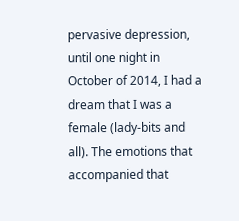pervasive depression, until one night in October of 2014, I had a dream that I was a female (lady-bits and all). The emotions that accompanied that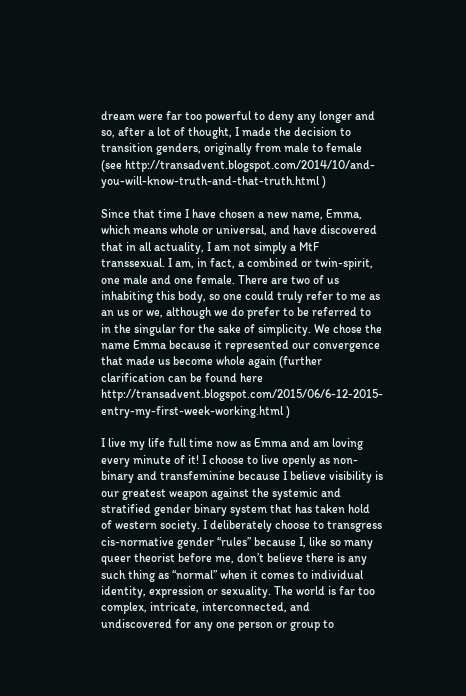dream were far too powerful to deny any longer and so, after a lot of thought, I made the decision to transition genders, originally from male to female (see http://transadvent.blogspot.com/2014/10/and-you-will-know-truth-and-that-truth.html )

Since that time I have chosen a new name, Emma, which means whole or universal, and have discovered that in all actuality, I am not simply a MtF transsexual. I am, in fact, a combined or twin-spirit, one male and one female. There are two of us inhabiting this body, so one could truly refer to me as an us or we, although we do prefer to be referred to in the singular for the sake of simplicity. We chose the name Emma because it represented our convergence that made us become whole again (further clarification can be found here http://transadvent.blogspot.com/2015/06/6-12-2015-entry-my-first-week-working.html )

I live my life full time now as Emma and am loving every minute of it! I choose to live openly as non-binary and transfeminine because I believe visibility is our greatest weapon against the systemic and stratified gender binary system that has taken hold of western society. I deliberately choose to transgress cis-normative gender “rules” because I, like so many queer theorist before me, don’t believe there is any such thing as “normal” when it comes to individual identity, expression or sexuality. The world is far too complex, intricate, interconnected, and undiscovered for any one person or group to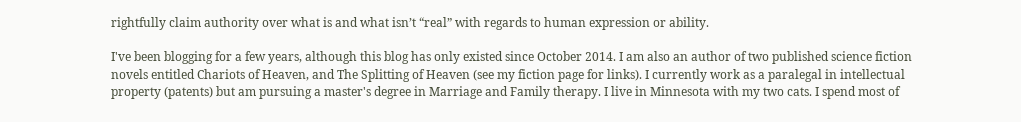rightfully claim authority over what is and what isn’t “real” with regards to human expression or ability.

I've been blogging for a few years, although this blog has only existed since October 2014. I am also an author of two published science fiction novels entitled Chariots of Heaven, and The Splitting of Heaven (see my fiction page for links). I currently work as a paralegal in intellectual property (patents) but am pursuing a master's degree in Marriage and Family therapy. I live in Minnesota with my two cats. I spend most of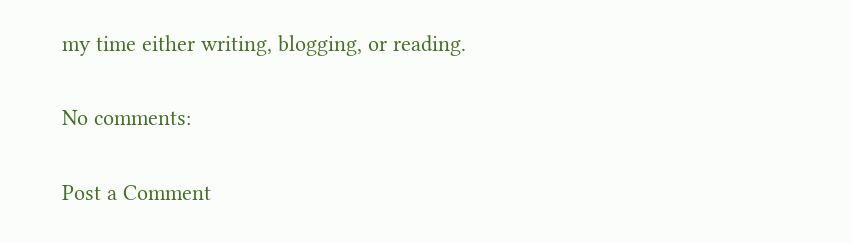my time either writing, blogging, or reading.

No comments:

Post a Comment